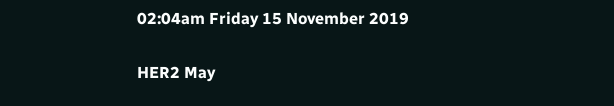02:04am Friday 15 November 2019

HER2 May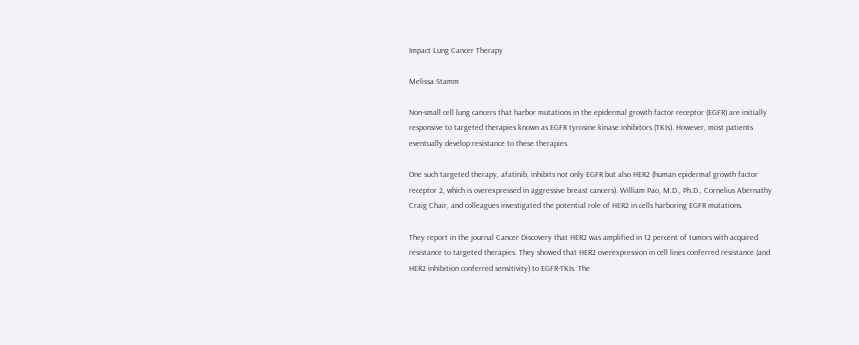Impact Lung Cancer Therapy

Melissa Stamm

Non-small cell lung cancers that harbor mutations in the epidermal growth factor receptor (EGFR) are initially responsive to targeted therapies known as EGFR tyrosine kinase inhibitors (TKIs). However, most patients eventually develop resistance to these therapies.

One such targeted therapy, afatinib, inhibits not only EGFR but also HER2 (human epidermal growth factor receptor 2, which is overexpressed in aggressive breast cancers). William Pao, M.D., Ph.D., Cornelius Abernathy Craig Chair, and colleagues investigated the potential role of HER2 in cells harboring EGFR mutations.

They report in the journal Cancer Discovery that HER2 was amplified in 12 percent of tumors with acquired resistance to targeted therapies. They showed that HER2 overexpression in cell lines conferred resistance (and HER2 inhibition conferred sensitivity) to EGFR-TKIs. The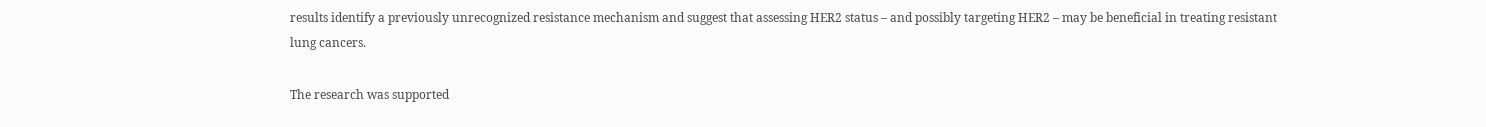results identify a previously unrecognized resistance mechanism and suggest that assessing HER2 status – and possibly targeting HER2 – may be beneficial in treating resistant lung cancers.

The research was supported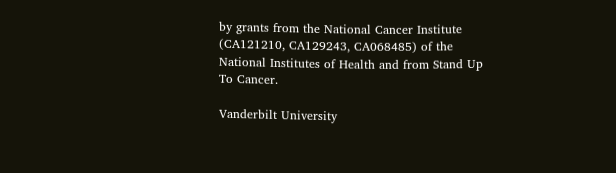by grants from the National Cancer Institute (CA121210, CA129243, CA068485) of the National Institutes of Health and from Stand Up To Cancer.

Vanderbilt University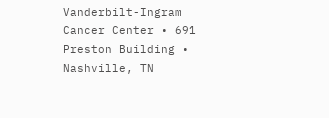Vanderbilt-Ingram Cancer Center • 691 Preston Building • Nashville, TN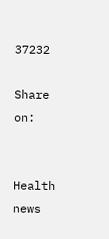37232

Share on:


Health news